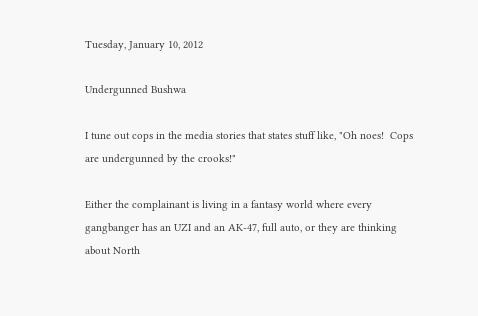Tuesday, January 10, 2012

Undergunned Bushwa

I tune out cops in the media stories that states stuff like, "Oh noes!  Cops are undergunned by the crooks!"

Either the complainant is living in a fantasy world where every gangbanger has an UZI and an AK-47, full auto, or they are thinking about North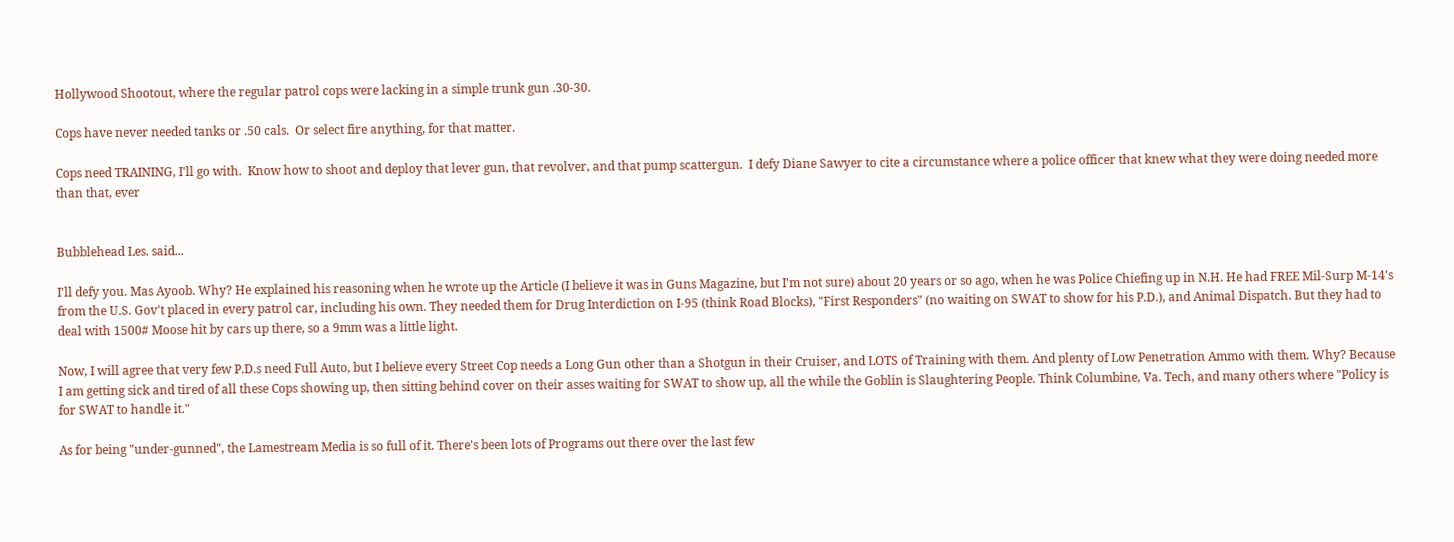Hollywood Shootout, where the regular patrol cops were lacking in a simple trunk gun .30-30.

Cops have never needed tanks or .50 cals.  Or select fire anything, for that matter.

Cops need TRAINING, I'll go with.  Know how to shoot and deploy that lever gun, that revolver, and that pump scattergun.  I defy Diane Sawyer to cite a circumstance where a police officer that knew what they were doing needed more than that, ever


Bubblehead Les. said...

I'll defy you. Mas Ayoob. Why? He explained his reasoning when he wrote up the Article (I believe it was in Guns Magazine, but I'm not sure) about 20 years or so ago, when he was Police Chiefing up in N.H. He had FREE Mil-Surp M-14's from the U.S. Gov't placed in every patrol car, including his own. They needed them for Drug Interdiction on I-95 (think Road Blocks), "First Responders" (no waiting on SWAT to show for his P.D.), and Animal Dispatch. But they had to deal with 1500# Moose hit by cars up there, so a 9mm was a little light.

Now, I will agree that very few P.D.s need Full Auto, but I believe every Street Cop needs a Long Gun other than a Shotgun in their Cruiser, and LOTS of Training with them. And plenty of Low Penetration Ammo with them. Why? Because I am getting sick and tired of all these Cops showing up, then sitting behind cover on their asses waiting for SWAT to show up, all the while the Goblin is Slaughtering People. Think Columbine, Va. Tech, and many others where "Policy is for SWAT to handle it."

As for being "under-gunned", the Lamestream Media is so full of it. There's been lots of Programs out there over the last few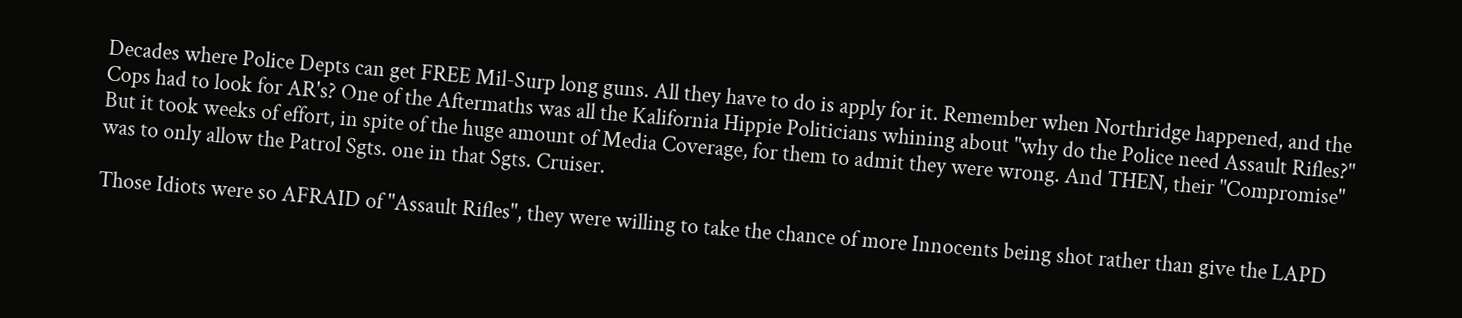Decades where Police Depts can get FREE Mil-Surp long guns. All they have to do is apply for it. Remember when Northridge happened, and the Cops had to look for AR's? One of the Aftermaths was all the Kalifornia Hippie Politicians whining about "why do the Police need Assault Rifles?" But it took weeks of effort, in spite of the huge amount of Media Coverage, for them to admit they were wrong. And THEN, their "Compromise" was to only allow the Patrol Sgts. one in that Sgts. Cruiser.

Those Idiots were so AFRAID of "Assault Rifles", they were willing to take the chance of more Innocents being shot rather than give the LAPD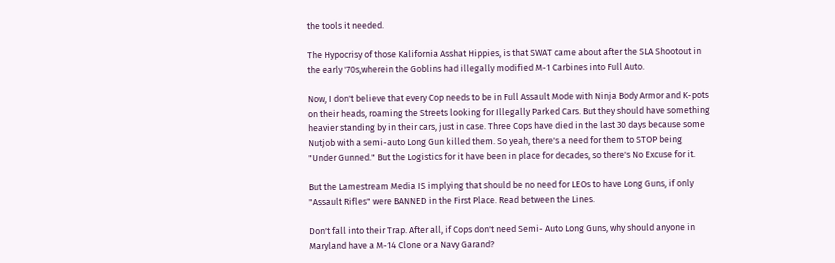the tools it needed.

The Hypocrisy of those Kalifornia Asshat Hippies, is that SWAT came about after the SLA Shootout in the early '70s,wherein the Goblins had illegally modified M-1 Carbines into Full Auto.

Now, I don't believe that every Cop needs to be in Full Assault Mode with Ninja Body Armor and K-pots on their heads, roaming the Streets looking for Illegally Parked Cars. But they should have something heavier standing by in their cars, just in case. Three Cops have died in the last 30 days because some Nutjob with a semi-auto Long Gun killed them. So yeah, there's a need for them to STOP being "Under Gunned." But the Logistics for it have been in place for decades, so there's No Excuse for it.

But the Lamestream Media IS implying that should be no need for LEOs to have Long Guns, if only "Assault Rifles" were BANNED in the First Place. Read between the Lines.

Don't fall into their Trap. After all, if Cops don't need Semi- Auto Long Guns, why should anyone in Maryland have a M-14 Clone or a Navy Garand?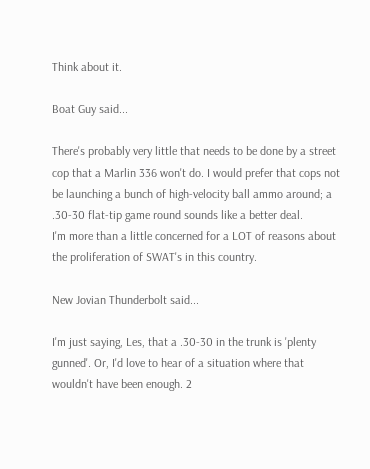Think about it.

Boat Guy said...

There's probably very little that needs to be done by a street cop that a Marlin 336 won't do. I would prefer that cops not be launching a bunch of high-velocity ball ammo around; a .30-30 flat-tip game round sounds like a better deal.
I'm more than a little concerned for a LOT of reasons about the proliferation of SWAT's in this country.

New Jovian Thunderbolt said...

I'm just saying, Les, that a .30-30 in the trunk is 'plenty gunned'. Or, I'd love to hear of a situation where that wouldn't have been enough. 2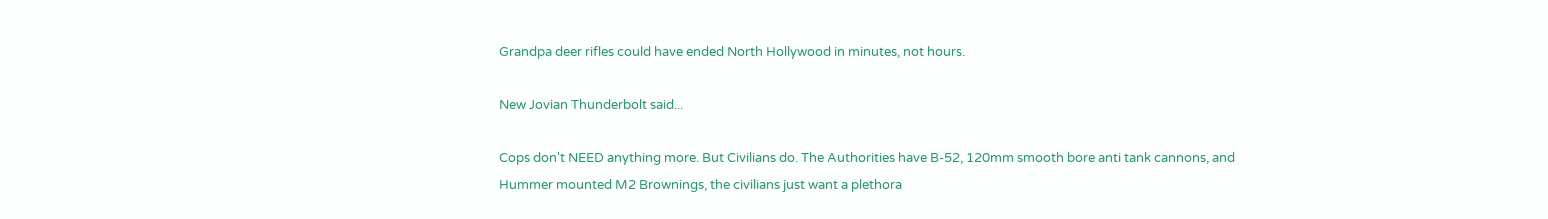Grandpa deer rifles could have ended North Hollywood in minutes, not hours.

New Jovian Thunderbolt said...

Cops don't NEED anything more. But Civilians do. The Authorities have B-52, 120mm smooth bore anti tank cannons, and Hummer mounted M2 Brownings, the civilians just want a plethora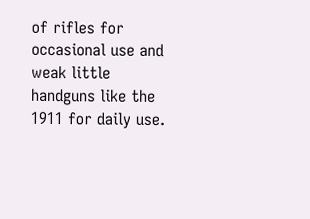of rifles for occasional use and weak little handguns like the 1911 for daily use.